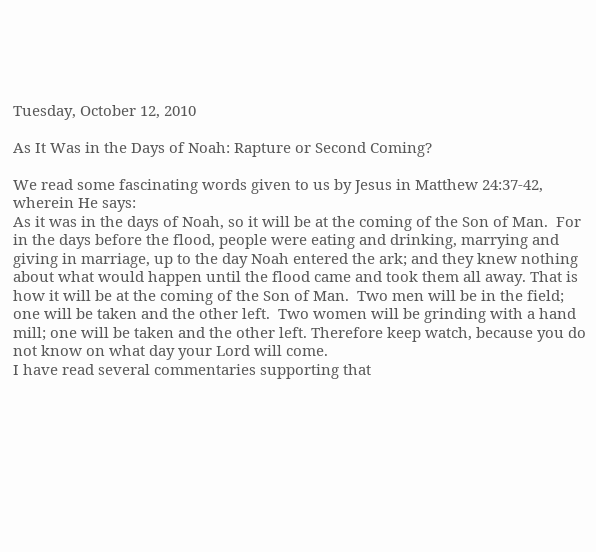Tuesday, October 12, 2010

As It Was in the Days of Noah: Rapture or Second Coming?

We read some fascinating words given to us by Jesus in Matthew 24:37-42, wherein He says:
As it was in the days of Noah, so it will be at the coming of the Son of Man.  For in the days before the flood, people were eating and drinking, marrying and giving in marriage, up to the day Noah entered the ark; and they knew nothing about what would happen until the flood came and took them all away. That is how it will be at the coming of the Son of Man.  Two men will be in the field; one will be taken and the other left.  Two women will be grinding with a hand mill; one will be taken and the other left. Therefore keep watch, because you do not know on what day your Lord will come.
I have read several commentaries supporting that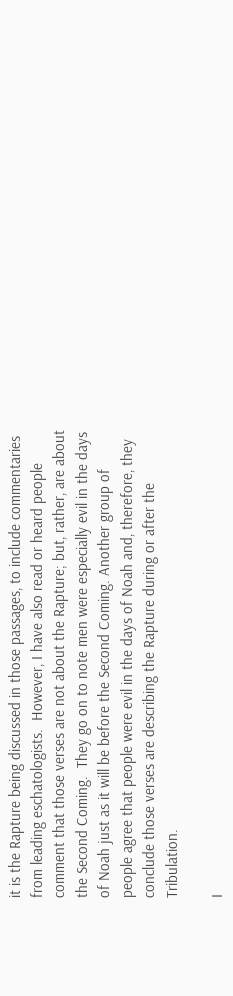it is the Rapture being discussed in those passages, to include commentaries from leading eschatologists.  However, I have also read or heard people comment that those verses are not about the Rapture; but, rather, are about the Second Coming.  They go on to note men were especially evil in the days of Noah just as it will be before the Second Coming. Another group of people agree that people were evil in the days of Noah and, therefore, they conclude those verses are describing the Rapture during or after the Tribulation.

I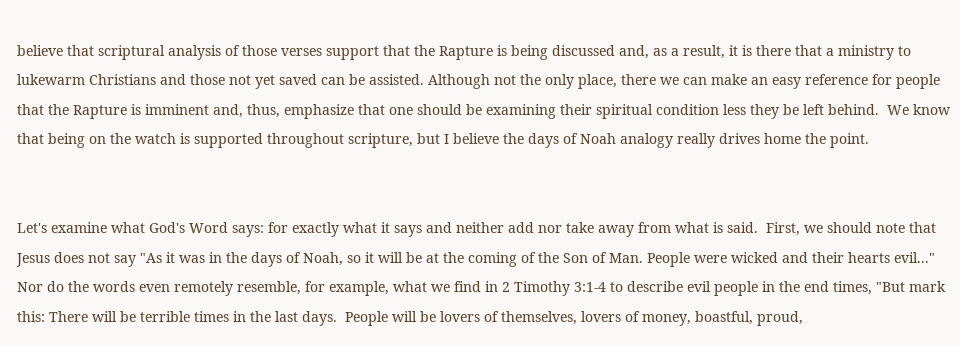believe that scriptural analysis of those verses support that the Rapture is being discussed and, as a result, it is there that a ministry to lukewarm Christians and those not yet saved can be assisted. Although not the only place, there we can make an easy reference for people that the Rapture is imminent and, thus, emphasize that one should be examining their spiritual condition less they be left behind.  We know that being on the watch is supported throughout scripture, but I believe the days of Noah analogy really drives home the point.


Let's examine what God's Word says: for exactly what it says and neither add nor take away from what is said.  First, we should note that Jesus does not say "As it was in the days of Noah, so it will be at the coming of the Son of Man. People were wicked and their hearts evil..."  Nor do the words even remotely resemble, for example, what we find in 2 Timothy 3:1-4 to describe evil people in the end times, "But mark this: There will be terrible times in the last days.  People will be lovers of themselves, lovers of money, boastful, proud,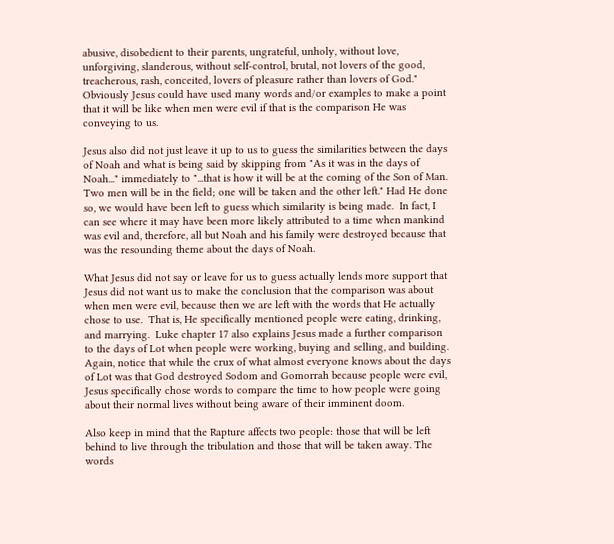abusive, disobedient to their parents, ungrateful, unholy, without love, unforgiving, slanderous, without self-control, brutal, not lovers of the good, treacherous, rash, conceited, lovers of pleasure rather than lovers of God."  Obviously Jesus could have used many words and/or examples to make a point that it will be like when men were evil if that is the comparison He was conveying to us.

Jesus also did not just leave it up to us to guess the similarities between the days of Noah and what is being said by skipping from "As it was in the days of Noah..." immediately to "...that is how it will be at the coming of the Son of Man.  Two men will be in the field; one will be taken and the other left." Had He done so, we would have been left to guess which similarity is being made.  In fact, I can see where it may have been more likely attributed to a time when mankind was evil and, therefore, all but Noah and his family were destroyed because that was the resounding theme about the days of Noah.

What Jesus did not say or leave for us to guess actually lends more support that Jesus did not want us to make the conclusion that the comparison was about when men were evil, because then we are left with the words that He actually chose to use.  That is, He specifically mentioned people were eating, drinking, and marrying.  Luke chapter 17 also explains Jesus made a further comparison to the days of Lot when people were working, buying and selling, and building.  Again, notice that while the crux of what almost everyone knows about the days of Lot was that God destroyed Sodom and Gomorrah because people were evil, Jesus specifically chose words to compare the time to how people were going about their normal lives without being aware of their imminent doom.

Also keep in mind that the Rapture affects two people: those that will be left behind to live through the tribulation and those that will be taken away. The words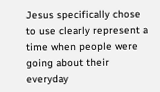Jesus specifically chose to use clearly represent a time when people were going about their everyday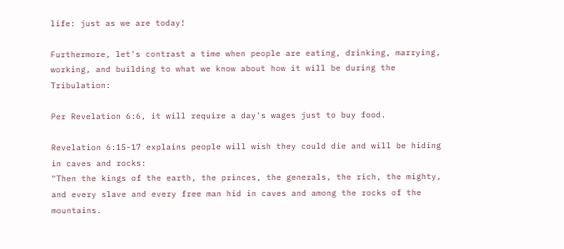life: just as we are today!

Furthermore, let's contrast a time when people are eating, drinking, marrying, working, and building to what we know about how it will be during the Tribulation:

Per Revelation 6:6, it will require a day's wages just to buy food.

Revelation 6:15-17 explains people will wish they could die and will be hiding in caves and rocks:
"Then the kings of the earth, the princes, the generals, the rich, the mighty, and every slave and every free man hid in caves and among the rocks of the mountains.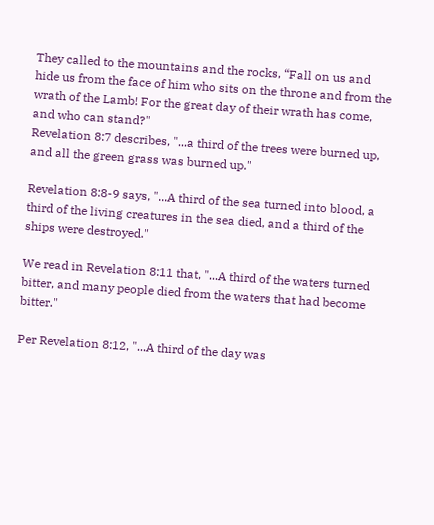They called to the mountains and the rocks, “Fall on us and hide us from the face of him who sits on the throne and from the wrath of the Lamb! For the great day of their wrath has come, and who can stand?"
Revelation 8:7 describes, "...a third of the trees were burned up, and all the green grass was burned up."

Revelation 8:8-9 says, "...A third of the sea turned into blood, a third of the living creatures in the sea died, and a third of the ships were destroyed."

We read in Revelation 8:11 that, "...A third of the waters turned bitter, and many people died from the waters that had become bitter."

Per Revelation 8:12, "...A third of the day was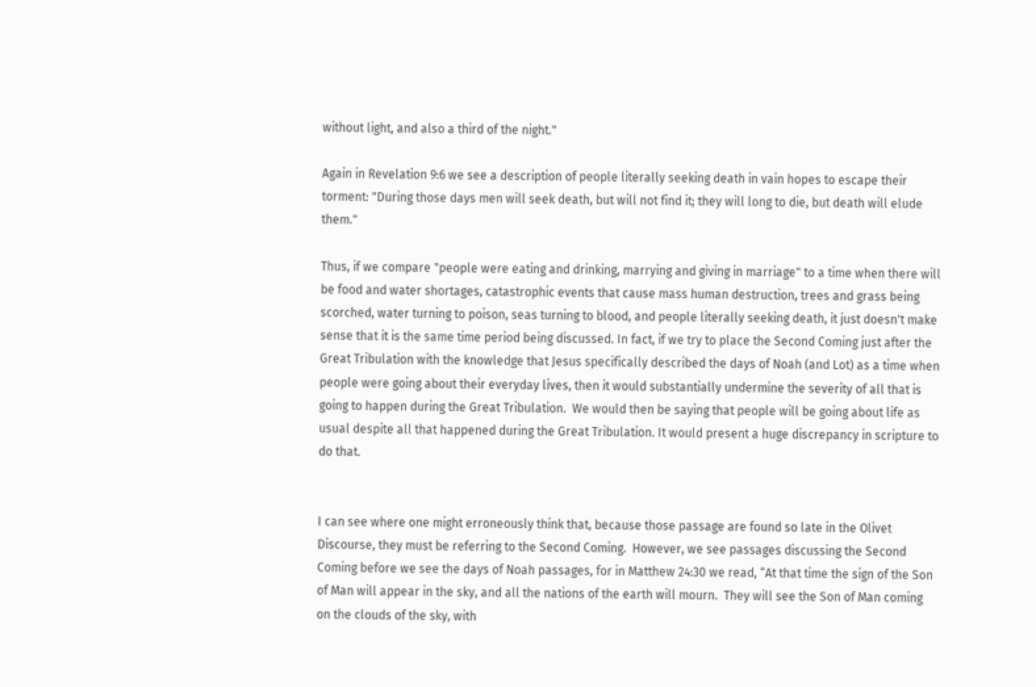without light, and also a third of the night."

Again in Revelation 9:6 we see a description of people literally seeking death in vain hopes to escape their torment: "During those days men will seek death, but will not find it; they will long to die, but death will elude them."

Thus, if we compare "people were eating and drinking, marrying and giving in marriage" to a time when there will be food and water shortages, catastrophic events that cause mass human destruction, trees and grass being scorched, water turning to poison, seas turning to blood, and people literally seeking death, it just doesn't make sense that it is the same time period being discussed. In fact, if we try to place the Second Coming just after the Great Tribulation with the knowledge that Jesus specifically described the days of Noah (and Lot) as a time when people were going about their everyday lives, then it would substantially undermine the severity of all that is going to happen during the Great Tribulation.  We would then be saying that people will be going about life as usual despite all that happened during the Great Tribulation. It would present a huge discrepancy in scripture to do that.


I can see where one might erroneously think that, because those passage are found so late in the Olivet Discourse, they must be referring to the Second Coming.  However, we see passages discussing the Second Coming before we see the days of Noah passages, for in Matthew 24:30 we read, “At that time the sign of the Son of Man will appear in the sky, and all the nations of the earth will mourn.  They will see the Son of Man coming on the clouds of the sky, with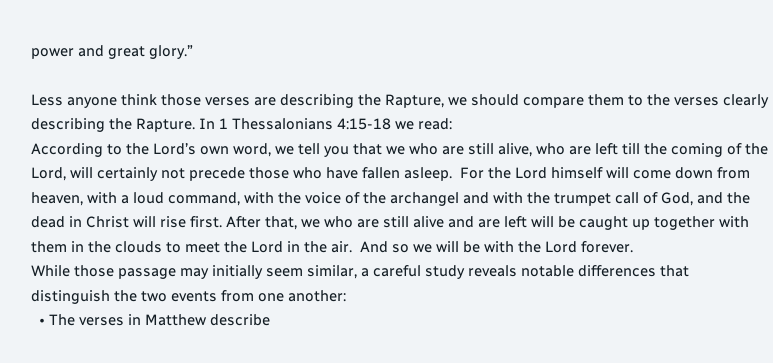power and great glory.”

Less anyone think those verses are describing the Rapture, we should compare them to the verses clearly describing the Rapture. In 1 Thessalonians 4:15-18 we read:
According to the Lord’s own word, we tell you that we who are still alive, who are left till the coming of the Lord, will certainly not precede those who have fallen asleep.  For the Lord himself will come down from heaven, with a loud command, with the voice of the archangel and with the trumpet call of God, and the dead in Christ will rise first. After that, we who are still alive and are left will be caught up together with them in the clouds to meet the Lord in the air.  And so we will be with the Lord forever.
While those passage may initially seem similar, a careful study reveals notable differences that distinguish the two events from one another:
  • The verses in Matthew describe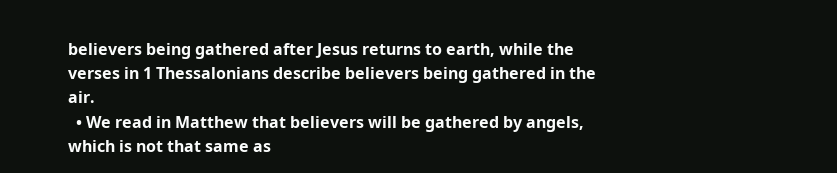believers being gathered after Jesus returns to earth, while the verses in 1 Thessalonians describe believers being gathered in the air.
  • We read in Matthew that believers will be gathered by angels, which is not that same as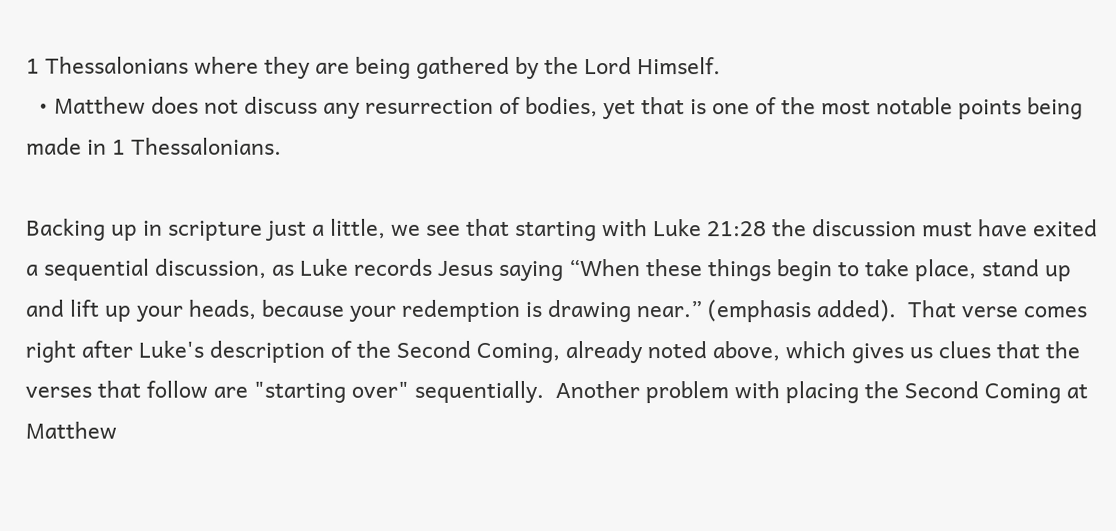1 Thessalonians where they are being gathered by the Lord Himself.
  • Matthew does not discuss any resurrection of bodies, yet that is one of the most notable points being made in 1 Thessalonians.

Backing up in scripture just a little, we see that starting with Luke 21:28 the discussion must have exited a sequential discussion, as Luke records Jesus saying “When these things begin to take place, stand up and lift up your heads, because your redemption is drawing near.” (emphasis added).  That verse comes right after Luke's description of the Second Coming, already noted above, which gives us clues that the verses that follow are "starting over" sequentially.  Another problem with placing the Second Coming at Matthew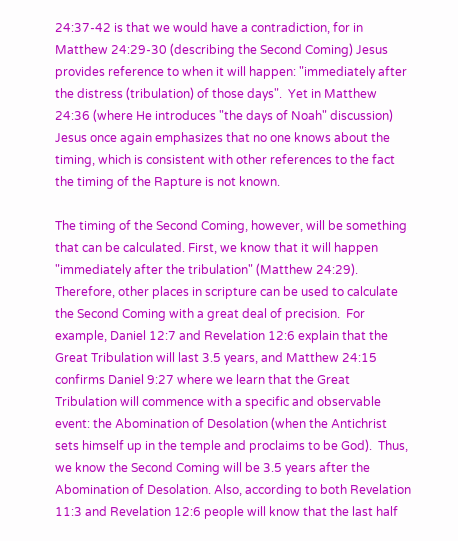24:37-42 is that we would have a contradiction, for in Matthew 24:29-30 (describing the Second Coming) Jesus provides reference to when it will happen: "immediately after the distress (tribulation) of those days".  Yet in Matthew 24:36 (where He introduces "the days of Noah" discussion) Jesus once again emphasizes that no one knows about the timing, which is consistent with other references to the fact the timing of the Rapture is not known.

The timing of the Second Coming, however, will be something that can be calculated. First, we know that it will happen "immediately after the tribulation" (Matthew 24:29).  Therefore, other places in scripture can be used to calculate the Second Coming with a great deal of precision.  For example, Daniel 12:7 and Revelation 12:6 explain that the Great Tribulation will last 3.5 years, and Matthew 24:15 confirms Daniel 9:27 where we learn that the Great Tribulation will commence with a specific and observable event: the Abomination of Desolation (when the Antichrist sets himself up in the temple and proclaims to be God).  Thus, we know the Second Coming will be 3.5 years after the Abomination of Desolation. Also, according to both Revelation 11:3 and Revelation 12:6 people will know that the last half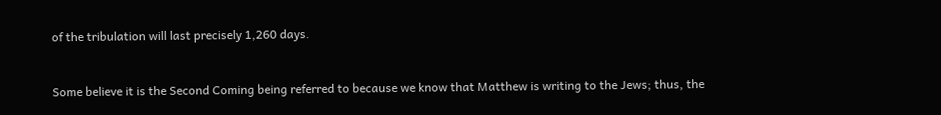of the tribulation will last precisely 1,260 days.


Some believe it is the Second Coming being referred to because we know that Matthew is writing to the Jews; thus, the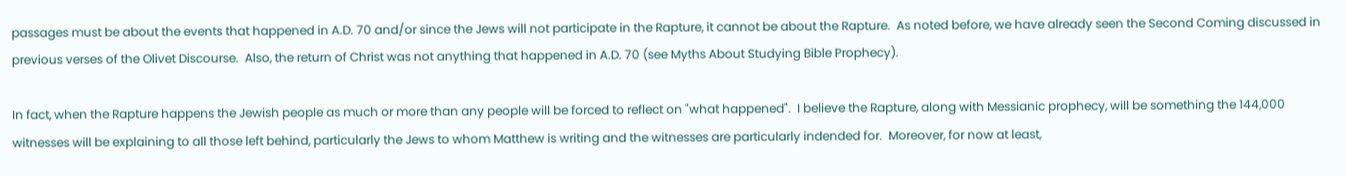passages must be about the events that happened in A.D. 70 and/or since the Jews will not participate in the Rapture, it cannot be about the Rapture.  As noted before, we have already seen the Second Coming discussed in previous verses of the Olivet Discourse.  Also, the return of Christ was not anything that happened in A.D. 70 (see Myths About Studying Bible Prophecy).

In fact, when the Rapture happens the Jewish people as much or more than any people will be forced to reflect on "what happened".  I believe the Rapture, along with Messianic prophecy, will be something the 144,000 witnesses will be explaining to all those left behind, particularly the Jews to whom Matthew is writing and the witnesses are particularly indended for.  Moreover, for now at least,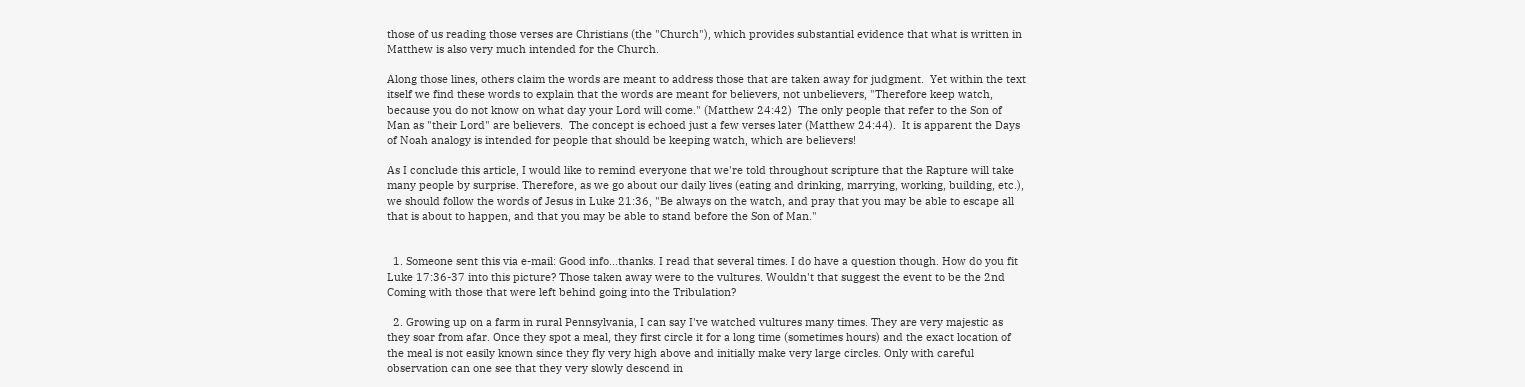those of us reading those verses are Christians (the "Church"), which provides substantial evidence that what is written in Matthew is also very much intended for the Church.

Along those lines, others claim the words are meant to address those that are taken away for judgment.  Yet within the text itself we find these words to explain that the words are meant for believers, not unbelievers, "Therefore keep watch, because you do not know on what day your Lord will come." (Matthew 24:42)  The only people that refer to the Son of Man as "their Lord" are believers.  The concept is echoed just a few verses later (Matthew 24:44).  It is apparent the Days of Noah analogy is intended for people that should be keeping watch, which are believers!

As I conclude this article, I would like to remind everyone that we're told throughout scripture that the Rapture will take many people by surprise. Therefore, as we go about our daily lives (eating and drinking, marrying, working, building, etc.), we should follow the words of Jesus in Luke 21:36, "Be always on the watch, and pray that you may be able to escape all that is about to happen, and that you may be able to stand before the Son of Man."


  1. Someone sent this via e-mail: Good info...thanks. I read that several times. I do have a question though. How do you fit Luke 17:36-37 into this picture? Those taken away were to the vultures. Wouldn't that suggest the event to be the 2nd Coming with those that were left behind going into the Tribulation?

  2. Growing up on a farm in rural Pennsylvania, I can say I've watched vultures many times. They are very majestic as they soar from afar. Once they spot a meal, they first circle it for a long time (sometimes hours) and the exact location of the meal is not easily known since they fly very high above and initially make very large circles. Only with careful observation can one see that they very slowly descend in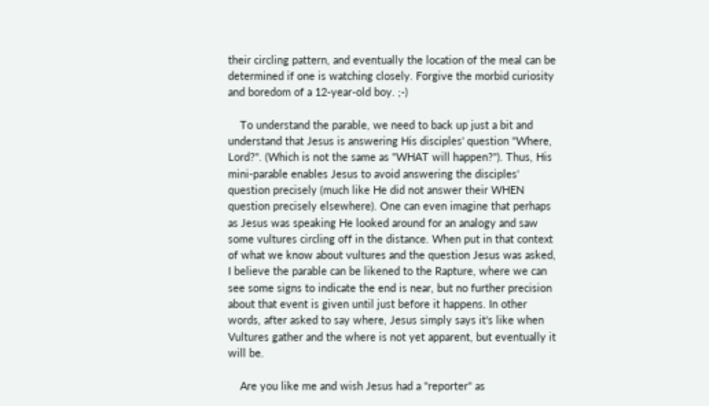their circling pattern, and eventually the location of the meal can be determined if one is watching closely. Forgive the morbid curiosity and boredom of a 12-year-old boy. ;-)

    To understand the parable, we need to back up just a bit and understand that Jesus is answering His disciples' question "Where, Lord?". (Which is not the same as "WHAT will happen?"). Thus, His mini-parable enables Jesus to avoid answering the disciples' question precisely (much like He did not answer their WHEN question precisely elsewhere). One can even imagine that perhaps as Jesus was speaking He looked around for an analogy and saw some vultures circling off in the distance. When put in that context of what we know about vultures and the question Jesus was asked, I believe the parable can be likened to the Rapture, where we can see some signs to indicate the end is near, but no further precision about that event is given until just before it happens. In other words, after asked to say where, Jesus simply says it's like when Vultures gather and the where is not yet apparent, but eventually it will be.

    Are you like me and wish Jesus had a "reporter" as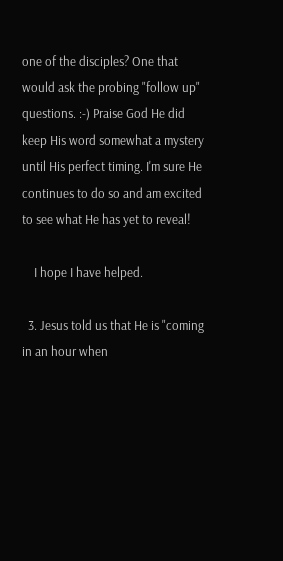one of the disciples? One that would ask the probing "follow up" questions. :-) Praise God He did keep His word somewhat a mystery until His perfect timing. I'm sure He continues to do so and am excited to see what He has yet to reveal!

    I hope I have helped.

  3. Jesus told us that He is "coming in an hour when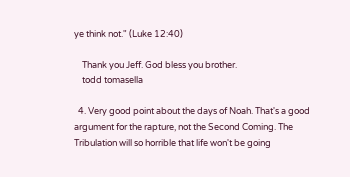ye think not." (Luke 12:40)

    Thank you Jeff. God bless you brother.
    todd tomasella

  4. Very good point about the days of Noah. That's a good argument for the rapture, not the Second Coming. The Tribulation will so horrible that life won't be going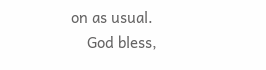on as usual.
    God bless,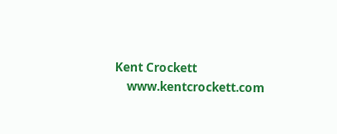Kent Crockett
    www.kentcrockett.com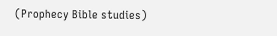(Prophecy Bible studies)